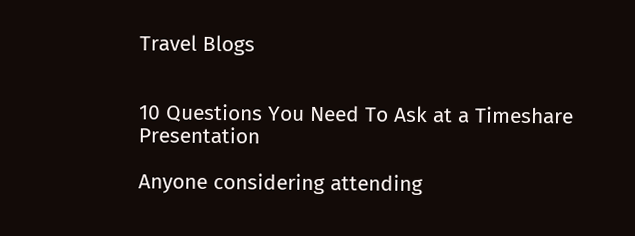Travel Blogs


10 Questions You Need To Ask at a Timeshare Presentation

Anyone considering attending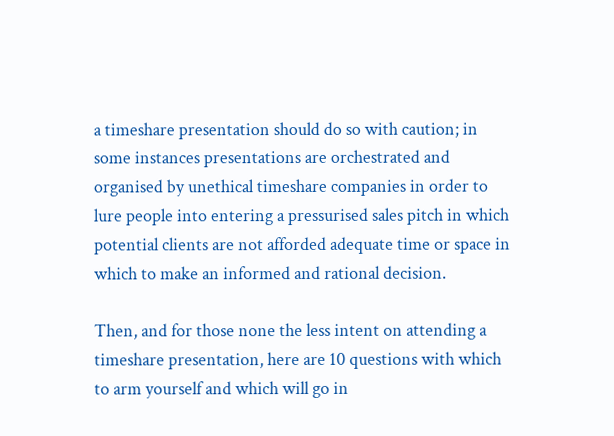a timeshare presentation should do so with caution; in some instances presentations are orchestrated and organised by unethical timeshare companies in order to lure people into entering a pressurised sales pitch in which potential clients are not afforded adequate time or space in which to make an informed and rational decision.

Then, and for those none the less intent on attending a timeshare presentation, here are 10 questions with which to arm yourself and which will go in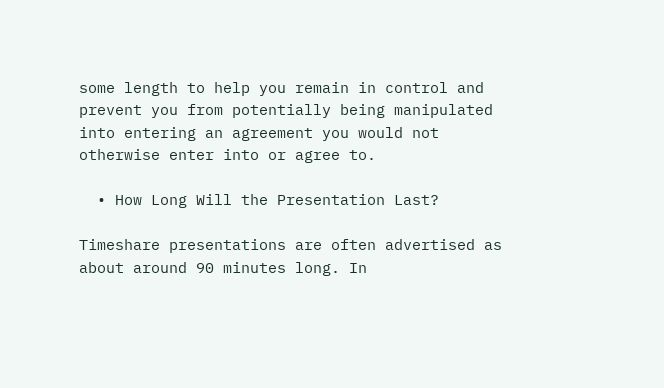some length to help you remain in control and prevent you from potentially being manipulated into entering an agreement you would not otherwise enter into or agree to.

  • How Long Will the Presentation Last?

Timeshare presentations are often advertised as about around 90 minutes long. In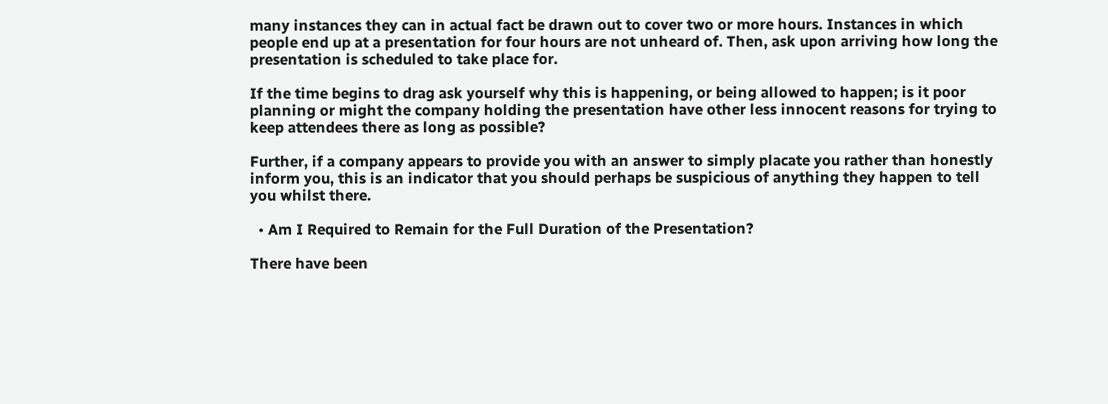many instances they can in actual fact be drawn out to cover two or more hours. Instances in which people end up at a presentation for four hours are not unheard of. Then, ask upon arriving how long the presentation is scheduled to take place for.

If the time begins to drag ask yourself why this is happening, or being allowed to happen; is it poor planning or might the company holding the presentation have other less innocent reasons for trying to keep attendees there as long as possible?

Further, if a company appears to provide you with an answer to simply placate you rather than honestly inform you, this is an indicator that you should perhaps be suspicious of anything they happen to tell you whilst there.

  • Am I Required to Remain for the Full Duration of the Presentation?

There have been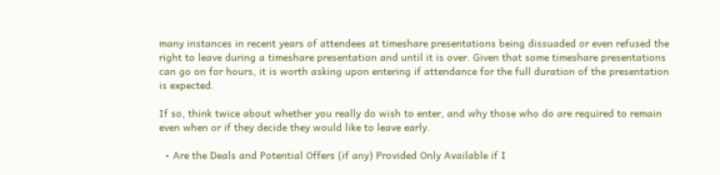many instances in recent years of attendees at timeshare presentations being dissuaded or even refused the right to leave during a timeshare presentation and until it is over. Given that some timeshare presentations can go on for hours, it is worth asking upon entering if attendance for the full duration of the presentation is expected.

If so, think twice about whether you really do wish to enter, and why those who do are required to remain even when or if they decide they would like to leave early.

  • Are the Deals and Potential Offers (if any) Provided Only Available if I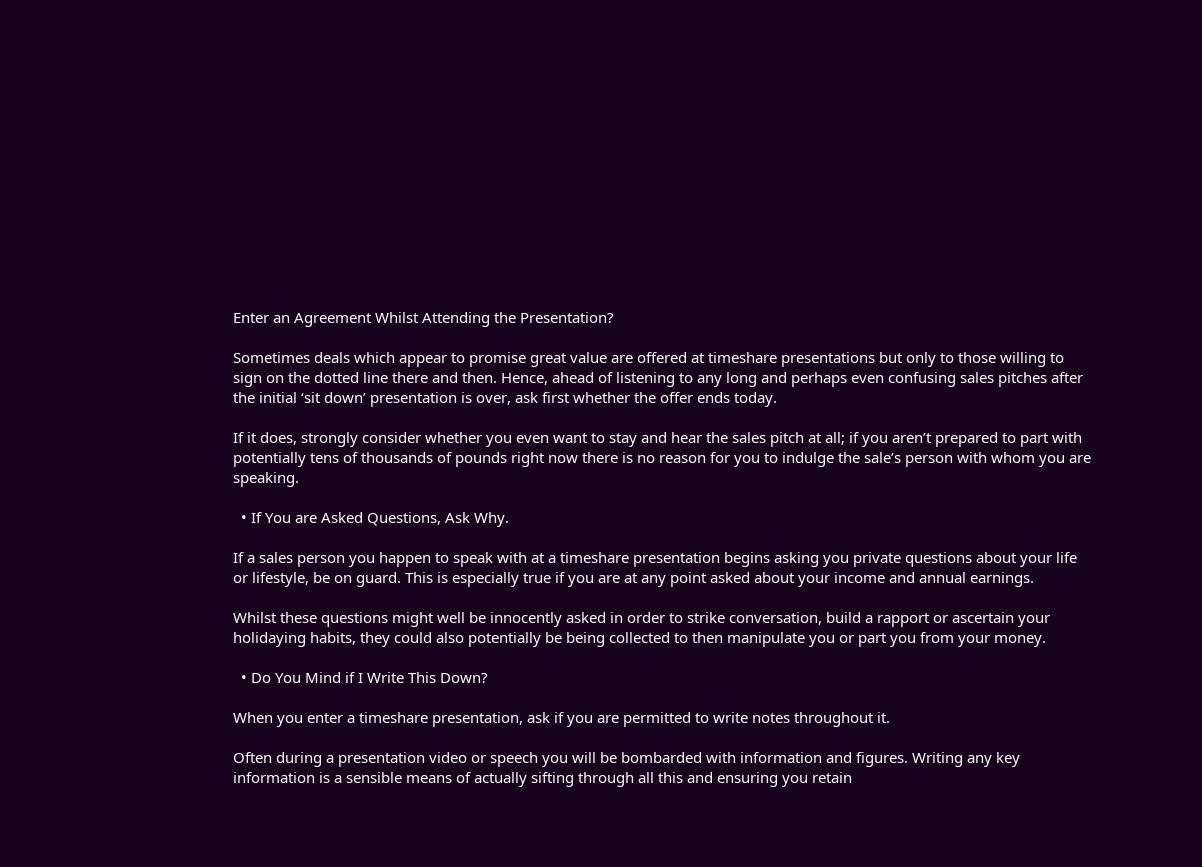Enter an Agreement Whilst Attending the Presentation?

Sometimes deals which appear to promise great value are offered at timeshare presentations but only to those willing to sign on the dotted line there and then. Hence, ahead of listening to any long and perhaps even confusing sales pitches after the initial ‘sit down’ presentation is over, ask first whether the offer ends today.

If it does, strongly consider whether you even want to stay and hear the sales pitch at all; if you aren’t prepared to part with potentially tens of thousands of pounds right now there is no reason for you to indulge the sale’s person with whom you are speaking.

  • If You are Asked Questions, Ask Why.

If a sales person you happen to speak with at a timeshare presentation begins asking you private questions about your life or lifestyle, be on guard. This is especially true if you are at any point asked about your income and annual earnings.

Whilst these questions might well be innocently asked in order to strike conversation, build a rapport or ascertain your holidaying habits, they could also potentially be being collected to then manipulate you or part you from your money.

  • Do You Mind if I Write This Down?

When you enter a timeshare presentation, ask if you are permitted to write notes throughout it.

Often during a presentation video or speech you will be bombarded with information and figures. Writing any key information is a sensible means of actually sifting through all this and ensuring you retain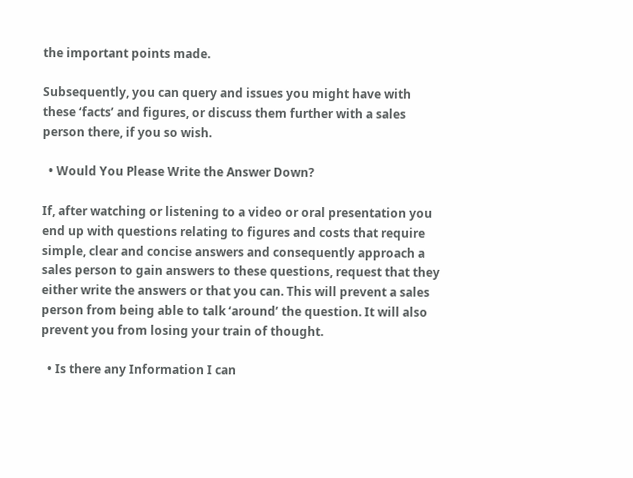the important points made.

Subsequently, you can query and issues you might have with these ‘facts’ and figures, or discuss them further with a sales person there, if you so wish.

  • Would You Please Write the Answer Down?

If, after watching or listening to a video or oral presentation you end up with questions relating to figures and costs that require simple, clear and concise answers and consequently approach a sales person to gain answers to these questions, request that they either write the answers or that you can. This will prevent a sales person from being able to talk ‘around’ the question. It will also prevent you from losing your train of thought.

  • Is there any Information I can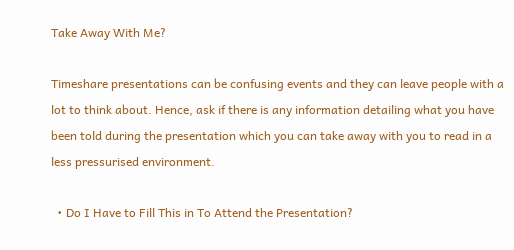Take Away With Me?

Timeshare presentations can be confusing events and they can leave people with a lot to think about. Hence, ask if there is any information detailing what you have been told during the presentation which you can take away with you to read in a less pressurised environment.

  • Do I Have to Fill This in To Attend the Presentation?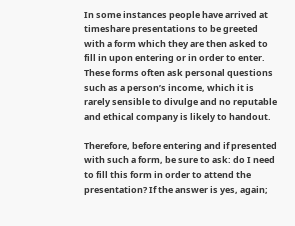In some instances people have arrived at timeshare presentations to be greeted with a form which they are then asked to fill in upon entering or in order to enter. These forms often ask personal questions such as a person’s income, which it is rarely sensible to divulge and no reputable and ethical company is likely to handout.

Therefore, before entering and if presented with such a form, be sure to ask: do I need to fill this form in order to attend the presentation? If the answer is yes, again;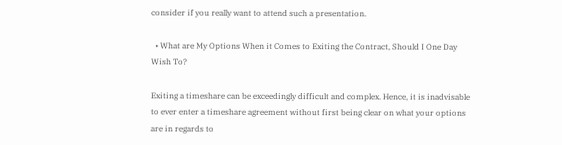consider if you really want to attend such a presentation.

  • What are My Options When it Comes to Exiting the Contract, Should I One Day Wish To?

Exiting a timeshare can be exceedingly difficult and complex. Hence, it is inadvisable to ever enter a timeshare agreement without first being clear on what your options are in regards to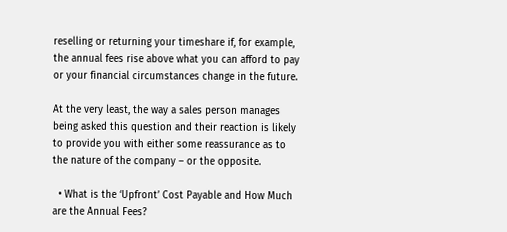reselling or returning your timeshare if, for example, the annual fees rise above what you can afford to pay or your financial circumstances change in the future.

At the very least, the way a sales person manages being asked this question and their reaction is likely to provide you with either some reassurance as to the nature of the company – or the opposite.

  • What is the ‘Upfront’ Cost Payable and How Much are the Annual Fees?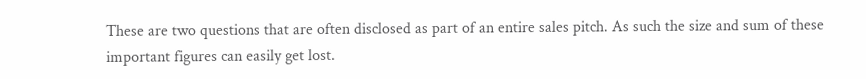These are two questions that are often disclosed as part of an entire sales pitch. As such the size and sum of these important figures can easily get lost.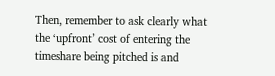Then, remember to ask clearly what the ‘upfront’ cost of entering the timeshare being pitched is and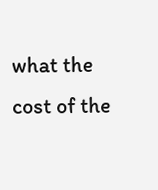what the cost of the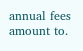annual fees amount to.